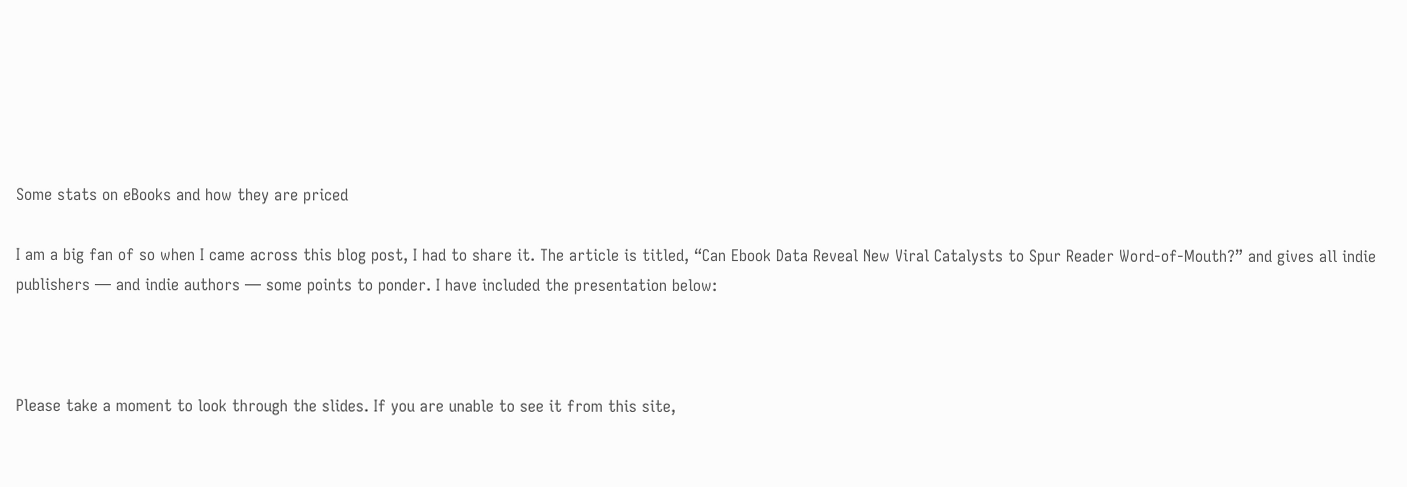Some stats on eBooks and how they are priced

I am a big fan of so when I came across this blog post, I had to share it. The article is titled, “Can Ebook Data Reveal New Viral Catalysts to Spur Reader Word-of-Mouth?” and gives all indie publishers — and indie authors — some points to ponder. I have included the presentation below:



Please take a moment to look through the slides. If you are unable to see it from this site,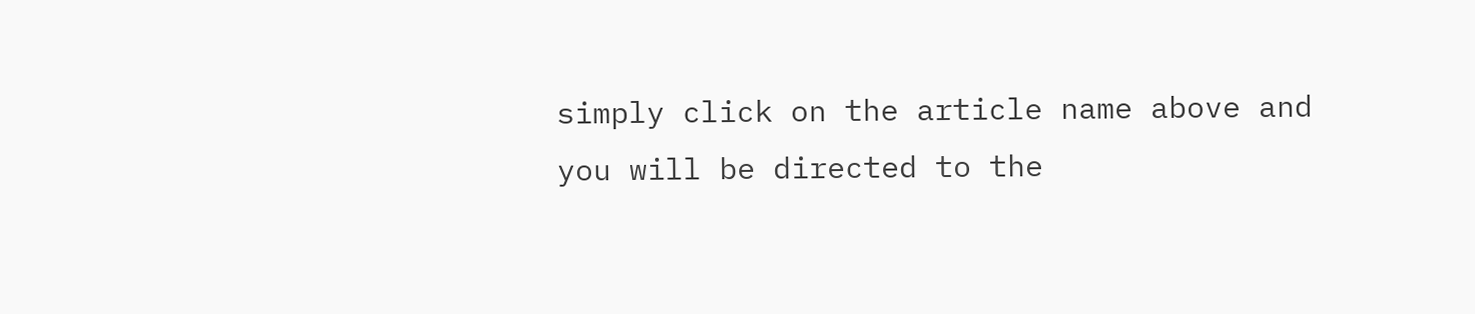simply click on the article name above and you will be directed to the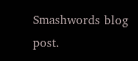Smashwords blog post.